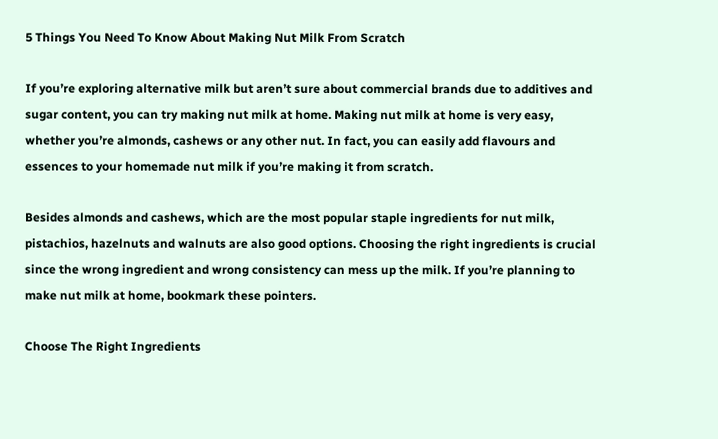5 Things You Need To Know About Making Nut Milk From Scratch

If you’re exploring alternative milk but aren’t sure about commercial brands due to additives and sugar content, you can try making nut milk at home. Making nut milk at home is very easy, whether you’re almonds, cashews or any other nut. In fact, you can easily add flavours and essences to your homemade nut milk if you’re making it from scratch.

Besides almonds and cashews, which are the most popular staple ingredients for nut milk, pistachios, hazelnuts and walnuts are also good options. Choosing the right ingredients is crucial since the wrong ingredient and wrong consistency can mess up the milk. If you’re planning to make nut milk at home, bookmark these pointers.

Choose The Right Ingredients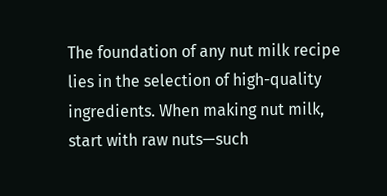The foundation of any nut milk recipe lies in the selection of high-quality ingredients. When making nut milk, start with raw nuts—such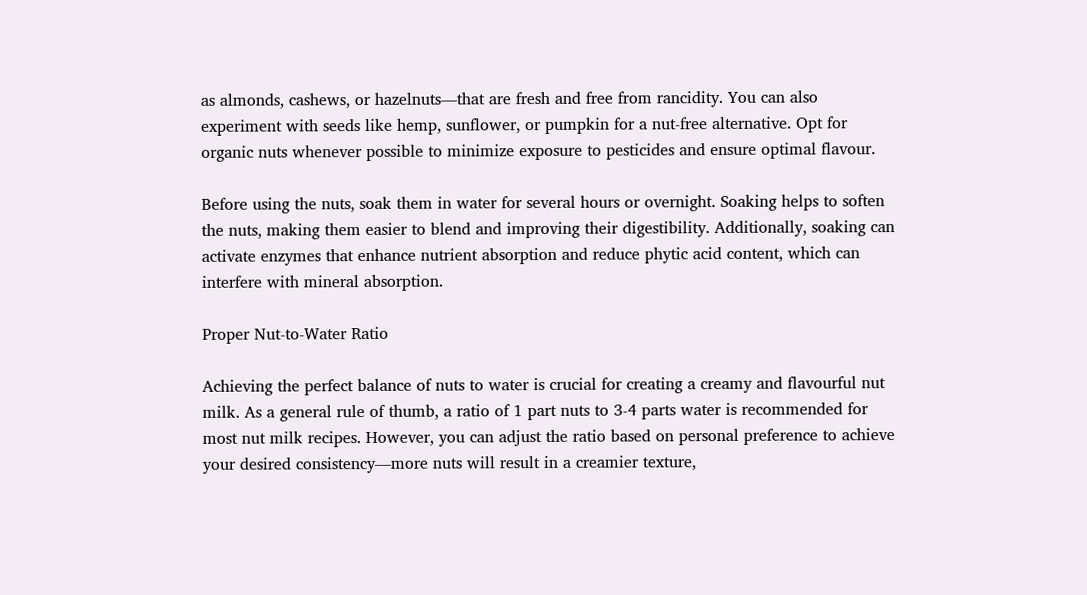as almonds, cashews, or hazelnuts—that are fresh and free from rancidity. You can also experiment with seeds like hemp, sunflower, or pumpkin for a nut-free alternative. Opt for organic nuts whenever possible to minimize exposure to pesticides and ensure optimal flavour.

Before using the nuts, soak them in water for several hours or overnight. Soaking helps to soften the nuts, making them easier to blend and improving their digestibility. Additionally, soaking can activate enzymes that enhance nutrient absorption and reduce phytic acid content, which can interfere with mineral absorption.

Proper Nut-to-Water Ratio

Achieving the perfect balance of nuts to water is crucial for creating a creamy and flavourful nut milk. As a general rule of thumb, a ratio of 1 part nuts to 3-4 parts water is recommended for most nut milk recipes. However, you can adjust the ratio based on personal preference to achieve your desired consistency—more nuts will result in a creamier texture,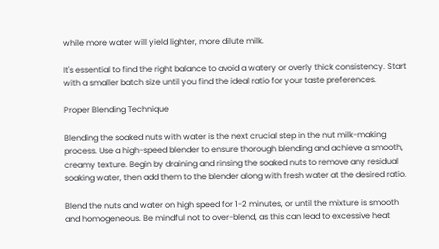while more water will yield lighter, more dilute milk.

It's essential to find the right balance to avoid a watery or overly thick consistency. Start with a smaller batch size until you find the ideal ratio for your taste preferences.

Proper Blending Technique

Blending the soaked nuts with water is the next crucial step in the nut milk-making process. Use a high-speed blender to ensure thorough blending and achieve a smooth, creamy texture. Begin by draining and rinsing the soaked nuts to remove any residual soaking water, then add them to the blender along with fresh water at the desired ratio.

Blend the nuts and water on high speed for 1-2 minutes, or until the mixture is smooth and homogeneous. Be mindful not to over-blend, as this can lead to excessive heat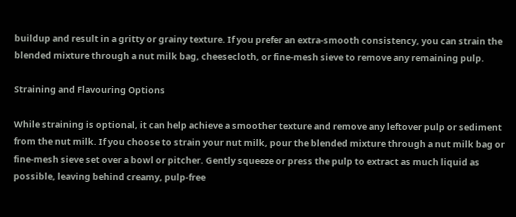buildup and result in a gritty or grainy texture. If you prefer an extra-smooth consistency, you can strain the blended mixture through a nut milk bag, cheesecloth, or fine-mesh sieve to remove any remaining pulp.

Straining and Flavouring Options

While straining is optional, it can help achieve a smoother texture and remove any leftover pulp or sediment from the nut milk. If you choose to strain your nut milk, pour the blended mixture through a nut milk bag or fine-mesh sieve set over a bowl or pitcher. Gently squeeze or press the pulp to extract as much liquid as possible, leaving behind creamy, pulp-free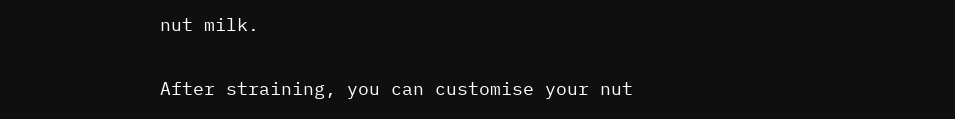nut milk.

After straining, you can customise your nut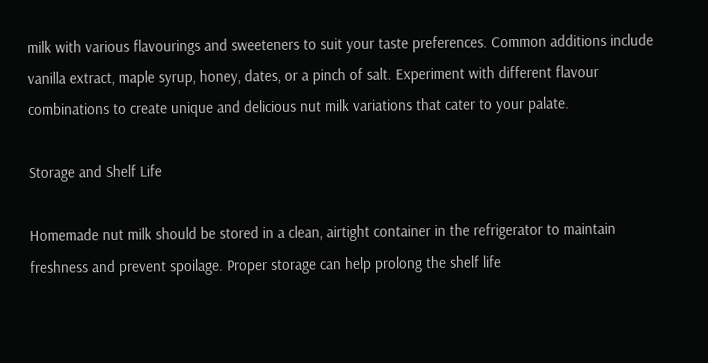milk with various flavourings and sweeteners to suit your taste preferences. Common additions include vanilla extract, maple syrup, honey, dates, or a pinch of salt. Experiment with different flavour combinations to create unique and delicious nut milk variations that cater to your palate.

Storage and Shelf Life

Homemade nut milk should be stored in a clean, airtight container in the refrigerator to maintain freshness and prevent spoilage. Proper storage can help prolong the shelf life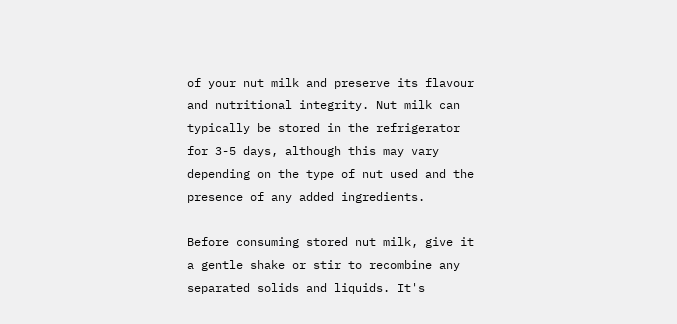of your nut milk and preserve its flavour and nutritional integrity. Nut milk can typically be stored in the refrigerator for 3-5 days, although this may vary depending on the type of nut used and the presence of any added ingredients.

Before consuming stored nut milk, give it a gentle shake or stir to recombine any separated solids and liquids. It's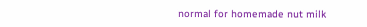normal for homemade nut milk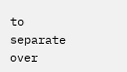to separate over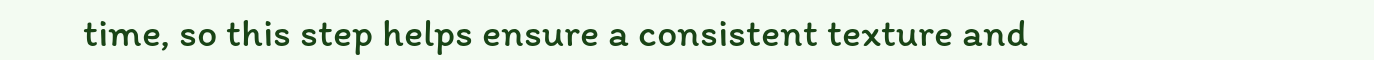time, so this step helps ensure a consistent texture and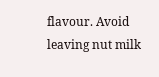flavour. Avoid leaving nut milk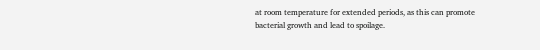at room temperature for extended periods, as this can promote bacterial growth and lead to spoilage.